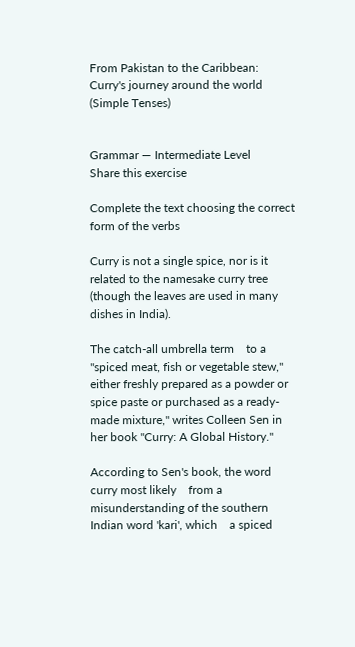From Pakistan to the Caribbean: Curry's journey around the world (Simple Tenses)


Grammar — Intermediate Level
Share this exercise

Complete the text choosing the correct form of the verbs

Curry is not a single spice, nor is it related to the namesake curry tree (though the leaves are used in many dishes in India).

The catch-all umbrella term    to a "spiced meat, fish or vegetable stew," either freshly prepared as a powder or spice paste or purchased as a ready-made mixture," writes Colleen Sen in her book "Curry: A Global History."

According to Sen's book, the word curry most likely    from a misunderstanding of the southern Indian word 'kari', which    a spiced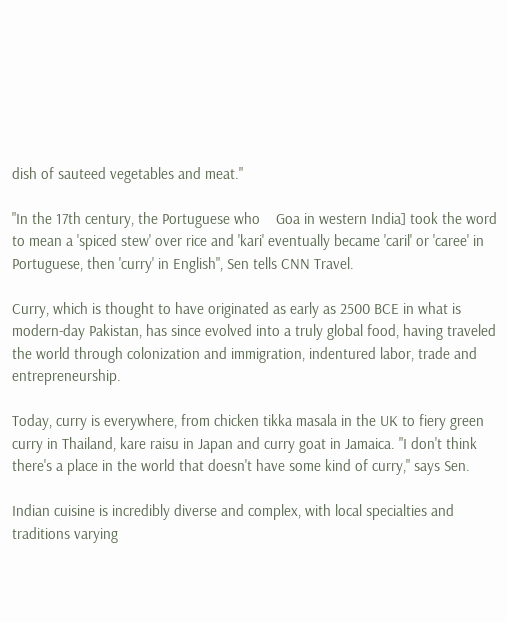dish of sauteed vegetables and meat."

"In the 17th century, the Portuguese who    Goa in western India] took the word to mean a 'spiced stew' over rice and 'kari' eventually became 'caril' or 'caree' in Portuguese, then 'curry' in English", Sen tells CNN Travel.

Curry, which is thought to have originated as early as 2500 BCE in what is modern-day Pakistan, has since evolved into a truly global food, having traveled the world through colonization and immigration, indentured labor, trade and entrepreneurship.

Today, curry is everywhere, from chicken tikka masala in the UK to fiery green curry in Thailand, kare raisu in Japan and curry goat in Jamaica. "I don't think there's a place in the world that doesn't have some kind of curry," says Sen.

Indian cuisine is incredibly diverse and complex, with local specialties and traditions varying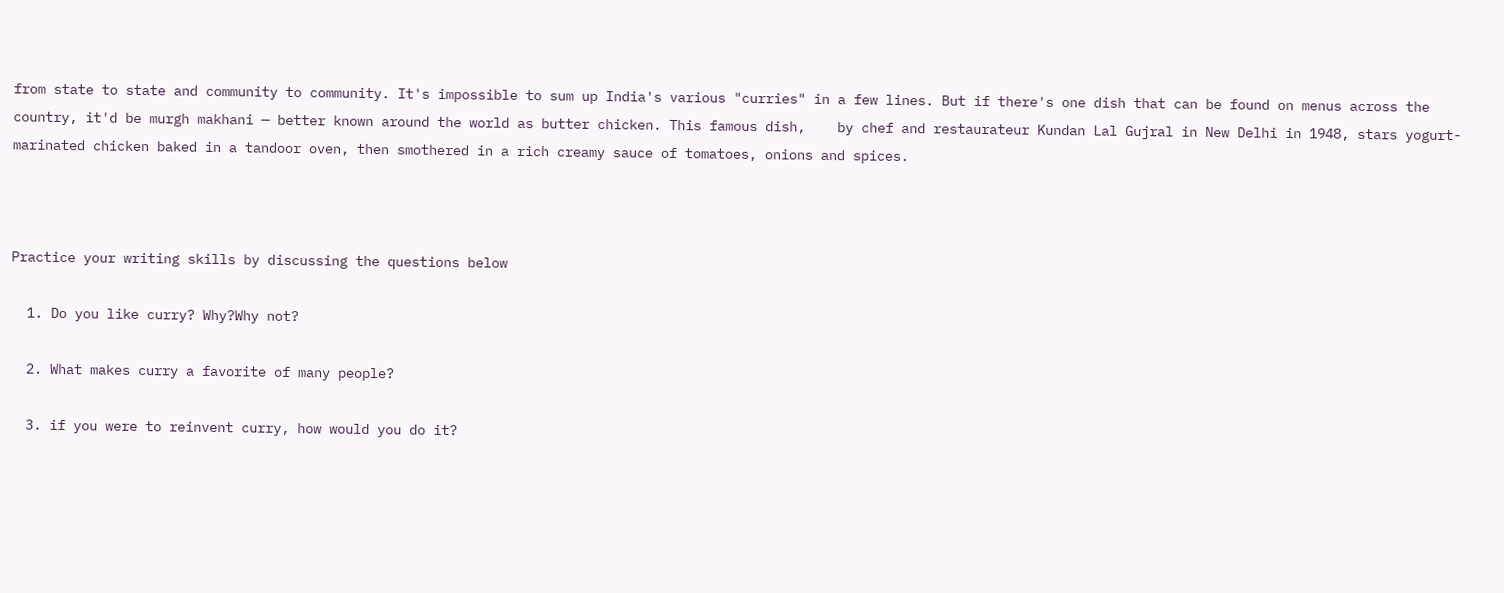from state to state and community to community. It's impossible to sum up India's various "curries" in a few lines. But if there's one dish that can be found on menus across the country, it'd be murgh makhani — better known around the world as butter chicken. This famous dish,    by chef and restaurateur Kundan Lal Gujral in New Delhi in 1948, stars yogurt-marinated chicken baked in a tandoor oven, then smothered in a rich creamy sauce of tomatoes, onions and spices.



Practice your writing skills by discussing the questions below

  1. Do you like curry? Why?Why not?

  2. What makes curry a favorite of many people?

  3. if you were to reinvent curry, how would you do it?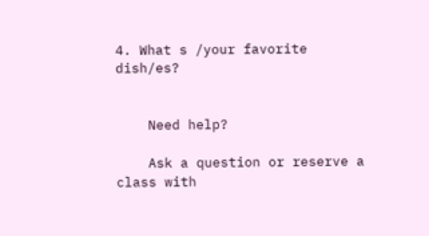4. What s /your favorite dish/es?


    Need help?

    Ask a question or reserve a class with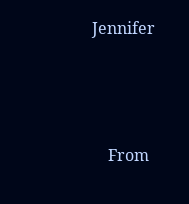Jennifer




    From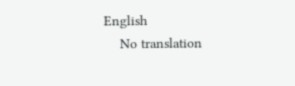English
    No translation